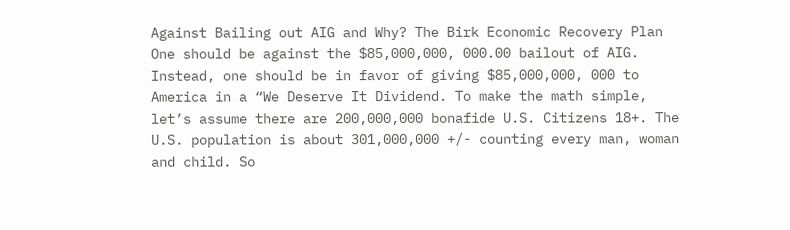Against Bailing out AIG and Why? The Birk Economic Recovery Plan One should be against the $85,000,000, 000.00 bailout of AIG. Instead, one should be in favor of giving $85,000,000, 000 to America in a “We Deserve It Dividend. To make the math simple, let’s assume there are 200,000,000 bonafide U.S. Citizens 18+. The U.S. population is about 301,000,000 +/- counting every man, woman and child. So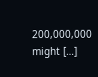200,000,000 might […]